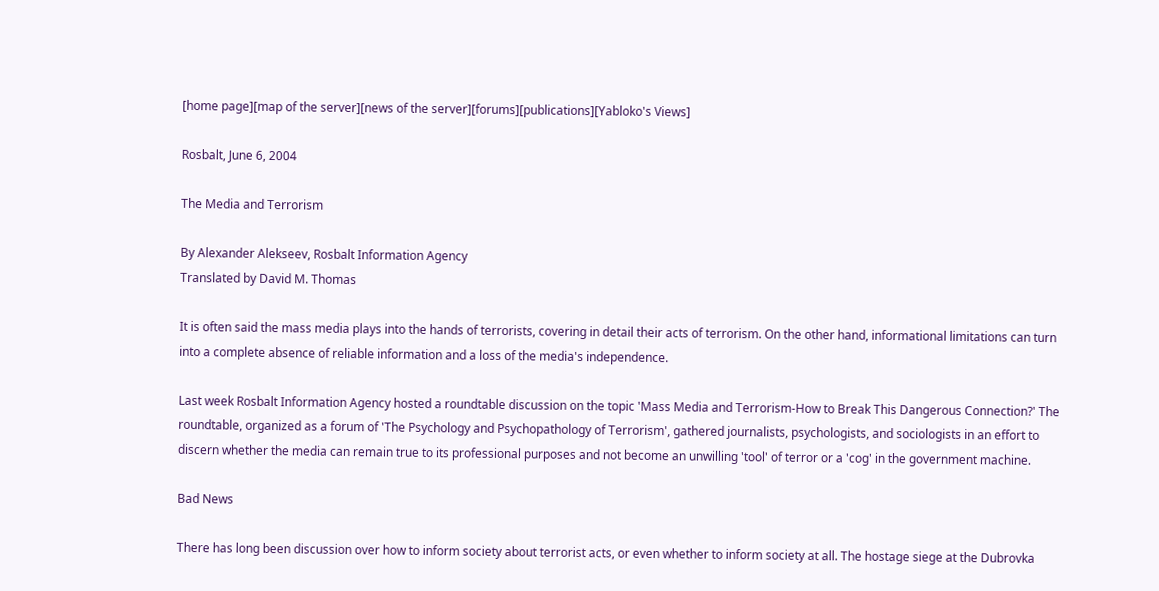[home page][map of the server][news of the server][forums][publications][Yabloko's Views]

Rosbalt, June 6, 2004

The Media and Terrorism

By Alexander Alekseev, Rosbalt Information Agency
Translated by David M. Thomas

It is often said the mass media plays into the hands of terrorists, covering in detail their acts of terrorism. On the other hand, informational limitations can turn into a complete absence of reliable information and a loss of the media's independence.

Last week Rosbalt Information Agency hosted a roundtable discussion on the topic 'Mass Media and Terrorism-How to Break This Dangerous Connection?' The roundtable, organized as a forum of 'The Psychology and Psychopathology of Terrorism', gathered journalists, psychologists, and sociologists in an effort to discern whether the media can remain true to its professional purposes and not become an unwilling 'tool' of terror or a 'cog' in the government machine.

Bad News

There has long been discussion over how to inform society about terrorist acts, or even whether to inform society at all. The hostage siege at the Dubrovka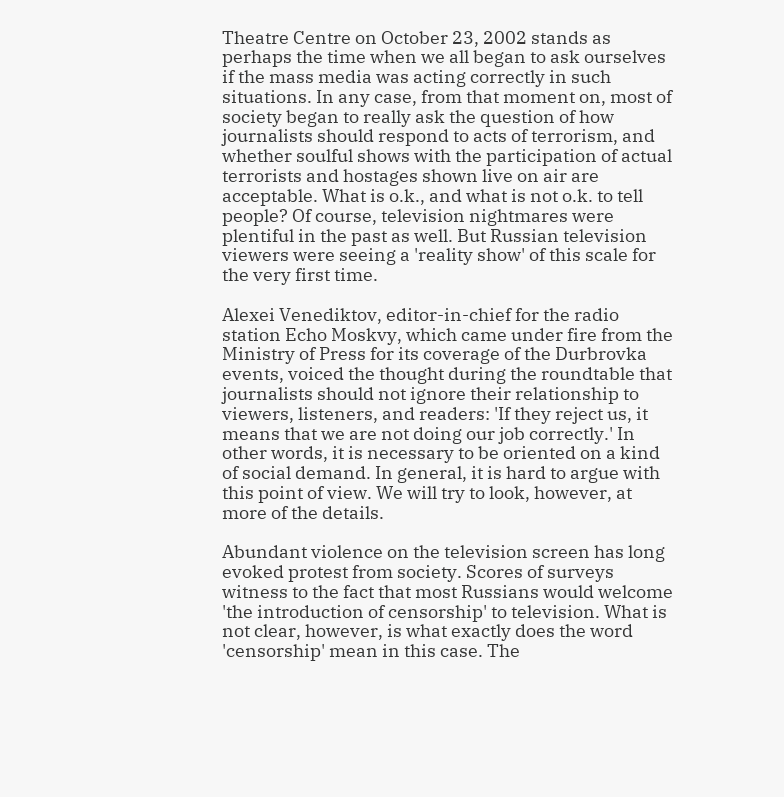Theatre Centre on October 23, 2002 stands as perhaps the time when we all began to ask ourselves if the mass media was acting correctly in such situations. In any case, from that moment on, most of society began to really ask the question of how journalists should respond to acts of terrorism, and whether soulful shows with the participation of actual terrorists and hostages shown live on air are acceptable. What is o.k., and what is not o.k. to tell people? Of course, television nightmares were plentiful in the past as well. But Russian television viewers were seeing a 'reality show' of this scale for the very first time.

Alexei Venediktov, editor-in-chief for the radio station Echo Moskvy, which came under fire from the Ministry of Press for its coverage of the Durbrovka events, voiced the thought during the roundtable that journalists should not ignore their relationship to viewers, listeners, and readers: 'If they reject us, it means that we are not doing our job correctly.' In other words, it is necessary to be oriented on a kind of social demand. In general, it is hard to argue with this point of view. We will try to look, however, at more of the details.

Abundant violence on the television screen has long evoked protest from society. Scores of surveys witness to the fact that most Russians would welcome 'the introduction of censorship' to television. What is not clear, however, is what exactly does the word 'censorship' mean in this case. The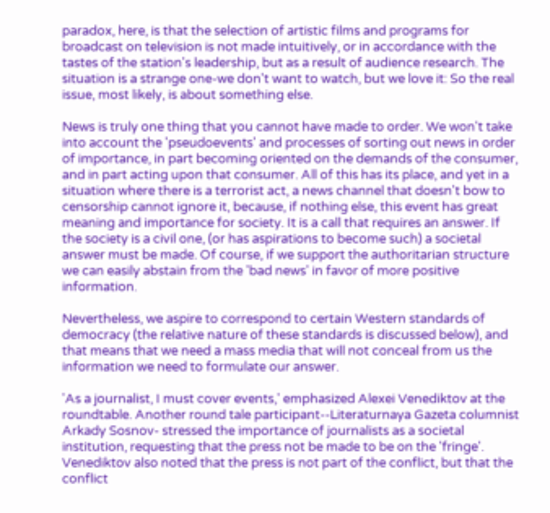paradox, here, is that the selection of artistic films and programs for broadcast on television is not made intuitively, or in accordance with the tastes of the station's leadership, but as a result of audience research. The situation is a strange one-we don't want to watch, but we love it: So the real issue, most likely, is about something else.

News is truly one thing that you cannot have made to order. We won't take into account the 'pseudoevents' and processes of sorting out news in order of importance, in part becoming oriented on the demands of the consumer, and in part acting upon that consumer. All of this has its place, and yet in a situation where there is a terrorist act, a news channel that doesn't bow to censorship cannot ignore it, because, if nothing else, this event has great meaning and importance for society. It is a call that requires an answer. If the society is a civil one, (or has aspirations to become such) a societal answer must be made. Of course, if we support the authoritarian structure we can easily abstain from the 'bad news' in favor of more positive information.

Nevertheless, we aspire to correspond to certain Western standards of democracy (the relative nature of these standards is discussed below), and that means that we need a mass media that will not conceal from us the information we need to formulate our answer.

'As a journalist, I must cover events,' emphasized Alexei Venediktov at the roundtable. Another round tale participant--Literaturnaya Gazeta columnist Arkady Sosnov- stressed the importance of journalists as a societal institution, requesting that the press not be made to be on the 'fringe'. Venediktov also noted that the press is not part of the conflict, but that the conflict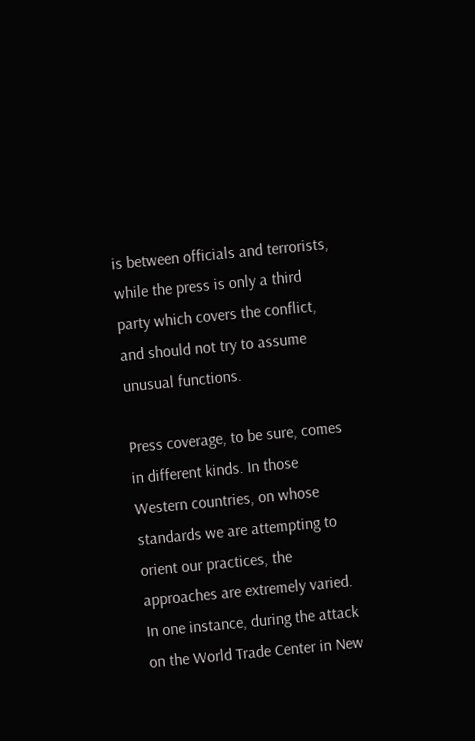is between officials and terrorists, while the press is only a third party which covers the conflict, and should not try to assume unusual functions.

Press coverage, to be sure, comes in different kinds. In those Western countries, on whose standards we are attempting to orient our practices, the approaches are extremely varied. In one instance, during the attack on the World Trade Center in New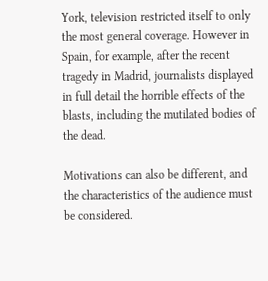York, television restricted itself to only the most general coverage. However in Spain, for example, after the recent tragedy in Madrid, journalists displayed in full detail the horrible effects of the blasts, including the mutilated bodies of the dead.

Motivations can also be different, and the characteristics of the audience must be considered.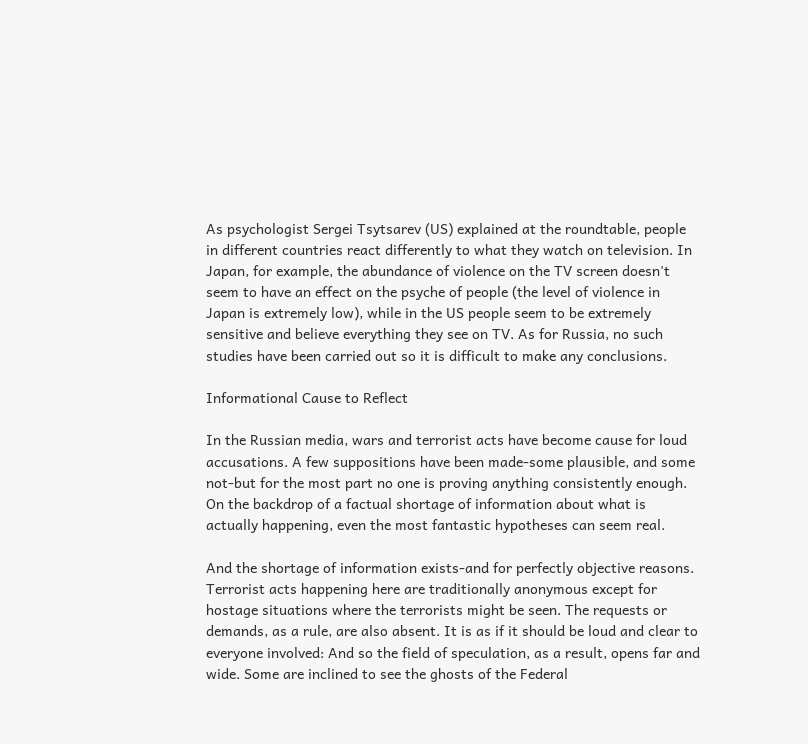As psychologist Sergei Tsytsarev (US) explained at the roundtable, people in different countries react differently to what they watch on television. In Japan, for example, the abundance of violence on the TV screen doesn't seem to have an effect on the psyche of people (the level of violence in Japan is extremely low), while in the US people seem to be extremely sensitive and believe everything they see on TV. As for Russia, no such studies have been carried out so it is difficult to make any conclusions.

Informational Cause to Reflect

In the Russian media, wars and terrorist acts have become cause for loud accusations. A few suppositions have been made-some plausible, and some not-but for the most part no one is proving anything consistently enough. On the backdrop of a factual shortage of information about what is actually happening, even the most fantastic hypotheses can seem real.

And the shortage of information exists-and for perfectly objective reasons. Terrorist acts happening here are traditionally anonymous except for hostage situations where the terrorists might be seen. The requests or demands, as a rule, are also absent. It is as if it should be loud and clear to everyone involved: And so the field of speculation, as a result, opens far and wide. Some are inclined to see the ghosts of the Federal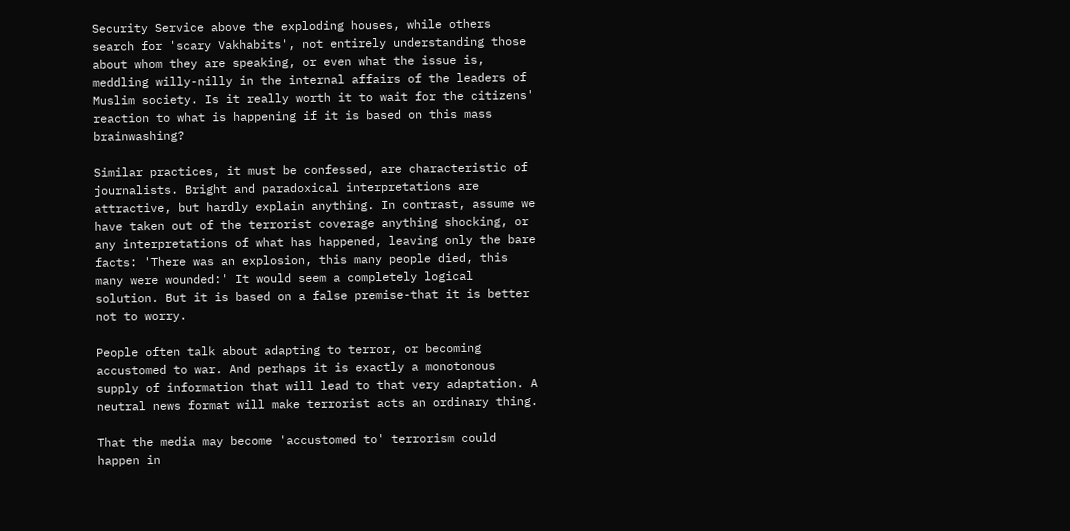Security Service above the exploding houses, while others search for 'scary Vakhabits', not entirely understanding those about whom they are speaking, or even what the issue is, meddling willy-nilly in the internal affairs of the leaders of Muslim society. Is it really worth it to wait for the citizens' reaction to what is happening if it is based on this mass brainwashing?

Similar practices, it must be confessed, are characteristic of journalists. Bright and paradoxical interpretations are attractive, but hardly explain anything. In contrast, assume we have taken out of the terrorist coverage anything shocking, or any interpretations of what has happened, leaving only the bare facts: 'There was an explosion, this many people died, this many were wounded:' It would seem a completely logical solution. But it is based on a false premise-that it is better not to worry.

People often talk about adapting to terror, or becoming accustomed to war. And perhaps it is exactly a monotonous supply of information that will lead to that very adaptation. A neutral news format will make terrorist acts an ordinary thing.

That the media may become 'accustomed to' terrorism could happen in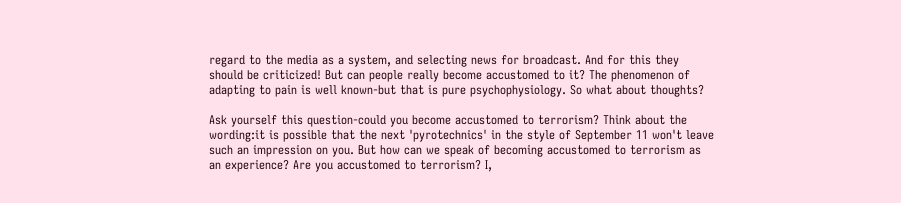regard to the media as a system, and selecting news for broadcast. And for this they should be criticized! But can people really become accustomed to it? The phenomenon of adapting to pain is well known-but that is pure psychophysiology. So what about thoughts?

Ask yourself this question-could you become accustomed to terrorism? Think about the wording:it is possible that the next 'pyrotechnics' in the style of September 11 won't leave such an impression on you. But how can we speak of becoming accustomed to terrorism as an experience? Are you accustomed to terrorism? I,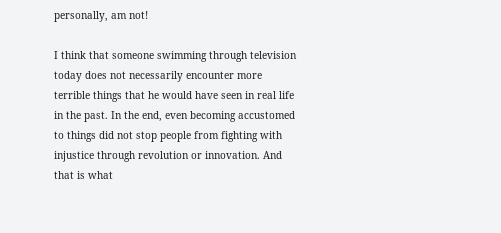personally, am not!

I think that someone swimming through television today does not necessarily encounter more terrible things that he would have seen in real life in the past. In the end, even becoming accustomed to things did not stop people from fighting with injustice through revolution or innovation. And that is what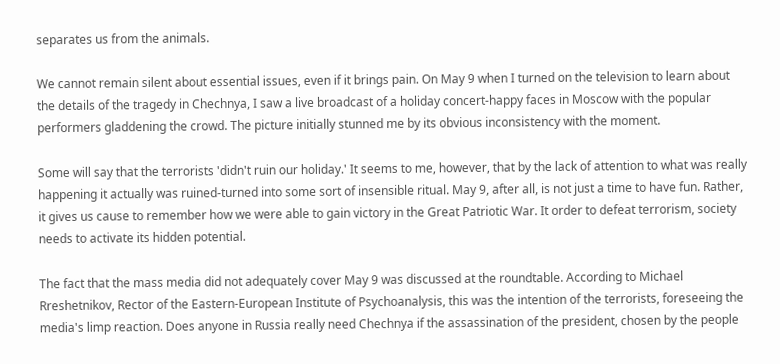separates us from the animals.

We cannot remain silent about essential issues, even if it brings pain. On May 9 when I turned on the television to learn about the details of the tragedy in Chechnya, I saw a live broadcast of a holiday concert-happy faces in Moscow with the popular performers gladdening the crowd. The picture initially stunned me by its obvious inconsistency with the moment.

Some will say that the terrorists 'didn't ruin our holiday.' It seems to me, however, that by the lack of attention to what was really happening it actually was ruined-turned into some sort of insensible ritual. May 9, after all, is not just a time to have fun. Rather, it gives us cause to remember how we were able to gain victory in the Great Patriotic War. It order to defeat terrorism, society needs to activate its hidden potential.

The fact that the mass media did not adequately cover May 9 was discussed at the roundtable. According to Michael Rreshetnikov, Rector of the Eastern-European Institute of Psychoanalysis, this was the intention of the terrorists, foreseeing the media's limp reaction. Does anyone in Russia really need Chechnya if the assassination of the president, chosen by the people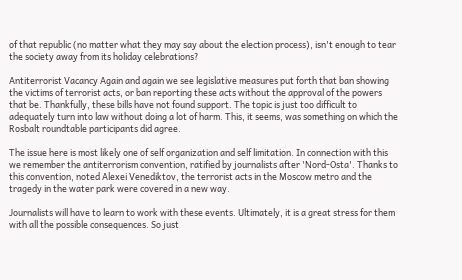of that republic (no matter what they may say about the election process), isn't enough to tear the society away from its holiday celebrations?

Antiterrorist Vacancy Again and again we see legislative measures put forth that ban showing the victims of terrorist acts, or ban reporting these acts without the approval of the powers that be. Thankfully, these bills have not found support. The topic is just too difficult to adequately turn into law without doing a lot of harm. This, it seems, was something on which the Rosbalt roundtable participants did agree.

The issue here is most likely one of self organization and self limitation. In connection with this we remember the antiterrorism convention, ratified by journalists after 'Nord-Osta'. Thanks to this convention, noted Alexei Venediktov, the terrorist acts in the Moscow metro and the tragedy in the water park were covered in a new way.

Journalists will have to learn to work with these events. Ultimately, it is a great stress for them with all the possible consequences. So just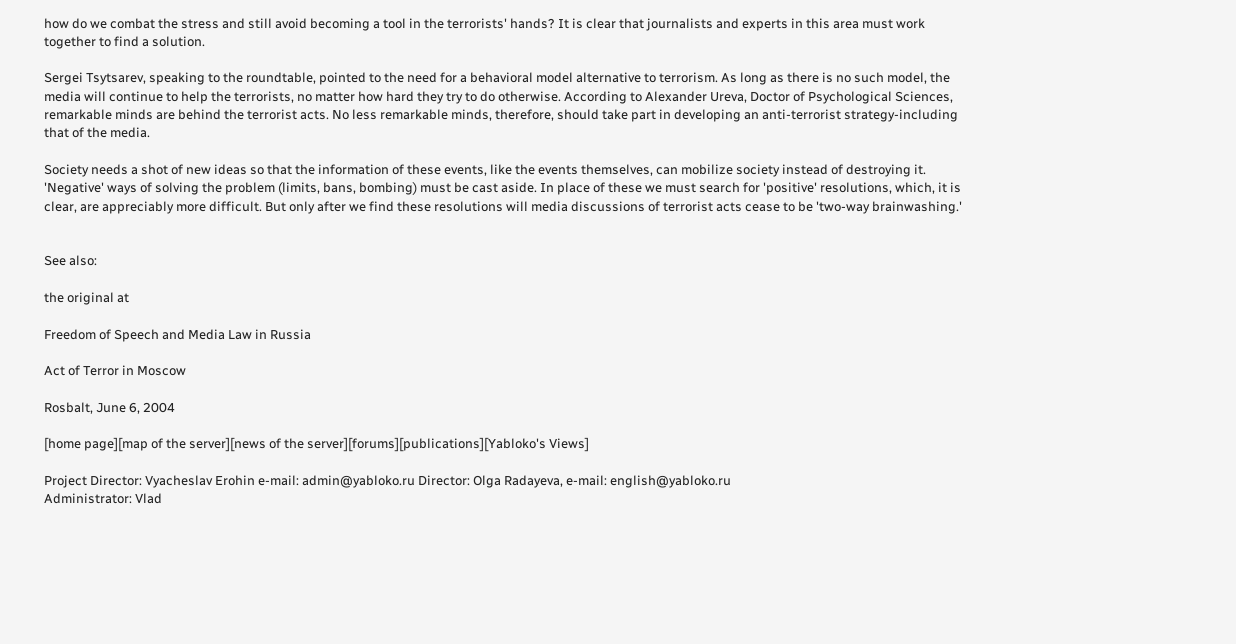how do we combat the stress and still avoid becoming a tool in the terrorists' hands? It is clear that journalists and experts in this area must work together to find a solution.

Sergei Tsytsarev, speaking to the roundtable, pointed to the need for a behavioral model alternative to terrorism. As long as there is no such model, the media will continue to help the terrorists, no matter how hard they try to do otherwise. According to Alexander Ureva, Doctor of Psychological Sciences, remarkable minds are behind the terrorist acts. No less remarkable minds, therefore, should take part in developing an anti-terrorist strategy-including that of the media.

Society needs a shot of new ideas so that the information of these events, like the events themselves, can mobilize society instead of destroying it. 'Negative' ways of solving the problem (limits, bans, bombing) must be cast aside. In place of these we must search for 'positive' resolutions, which, it is clear, are appreciably more difficult. But only after we find these resolutions will media discussions of terrorist acts cease to be 'two-way brainwashing.'


See also:

the original at

Freedom of Speech and Media Law in Russia

Act of Terror in Moscow

Rosbalt, June 6, 2004

[home page][map of the server][news of the server][forums][publications][Yabloko's Views]

Project Director: Vyacheslav Erohin e-mail: admin@yabloko.ru Director: Olga Radayeva, e-mail: english@yabloko.ru
Administrator: Vlad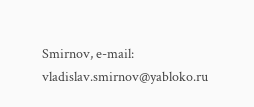Smirnov, e-mail: vladislav.smirnov@yabloko.ru